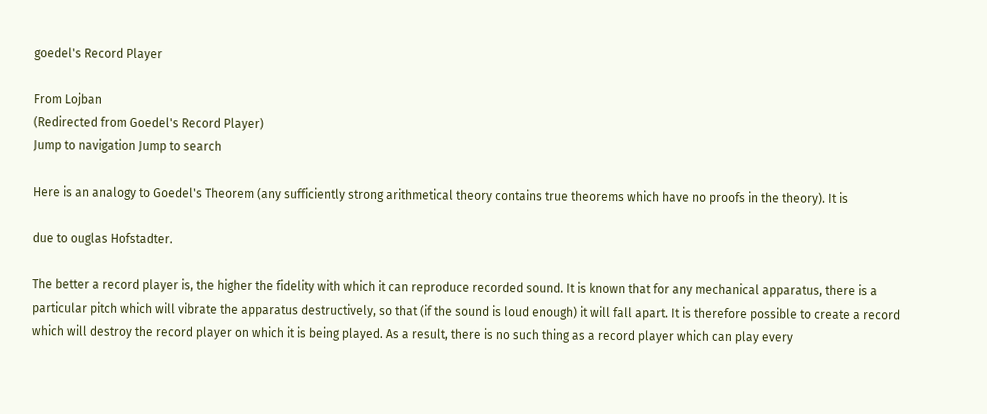goedel's Record Player

From Lojban
(Redirected from Goedel's Record Player)
Jump to navigation Jump to search

Here is an analogy to Goedel's Theorem (any sufficiently strong arithmetical theory contains true theorems which have no proofs in the theory). It is

due to ouglas Hofstadter.

The better a record player is, the higher the fidelity with which it can reproduce recorded sound. It is known that for any mechanical apparatus, there is a particular pitch which will vibrate the apparatus destructively, so that (if the sound is loud enough) it will fall apart. It is therefore possible to create a record which will destroy the record player on which it is being played. As a result, there is no such thing as a record player which can play every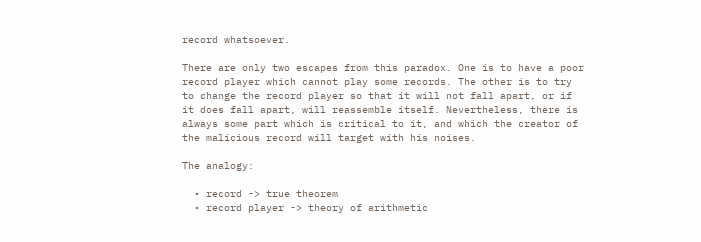record whatsoever.

There are only two escapes from this paradox. One is to have a poor record player which cannot play some records. The other is to try to change the record player so that it will not fall apart, or if it does fall apart, will reassemble itself. Nevertheless, there is always some part which is critical to it, and which the creator of the malicious record will target with his noises.

The analogy:

  • record -> true theorem
  • record player -> theory of arithmetic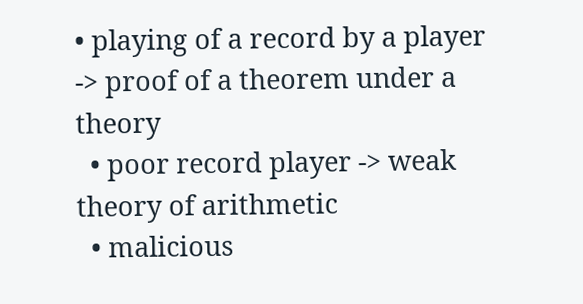• playing of a record by a player -> proof of a theorem under a theory
  • poor record player -> weak theory of arithmetic
  • malicious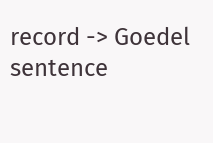record -> Goedel sentence